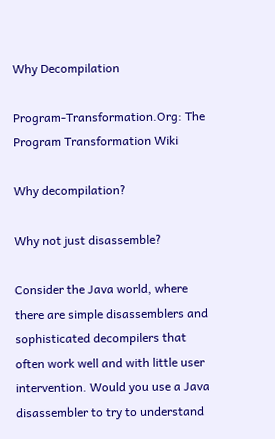Why Decompilation

Program-Transformation.Org: The Program Transformation Wiki

Why decompilation?

Why not just disassemble?

Consider the Java world, where there are simple disassemblers and sophisticated decompilers that often work well and with little user intervention. Would you use a Java disassembler to try to understand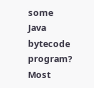some Java bytecode program? Most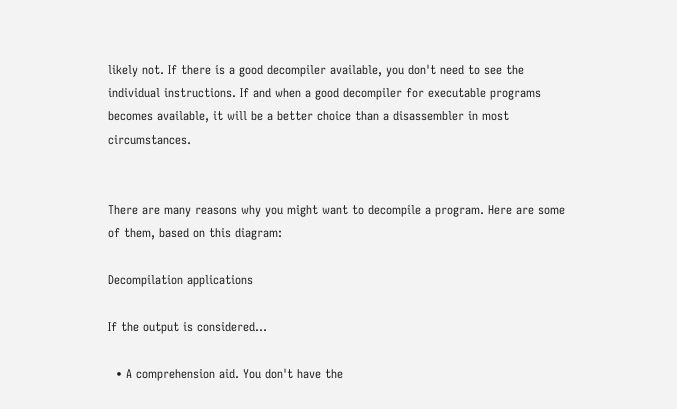likely not. If there is a good decompiler available, you don't need to see the individual instructions. If and when a good decompiler for executable programs becomes available, it will be a better choice than a disassembler in most circumstances.


There are many reasons why you might want to decompile a program. Here are some of them, based on this diagram:

Decompilation applications

If the output is considered...

  • A comprehension aid. You don't have the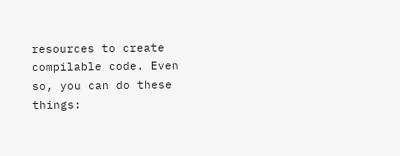resources to create compilable code. Even so, you can do these things: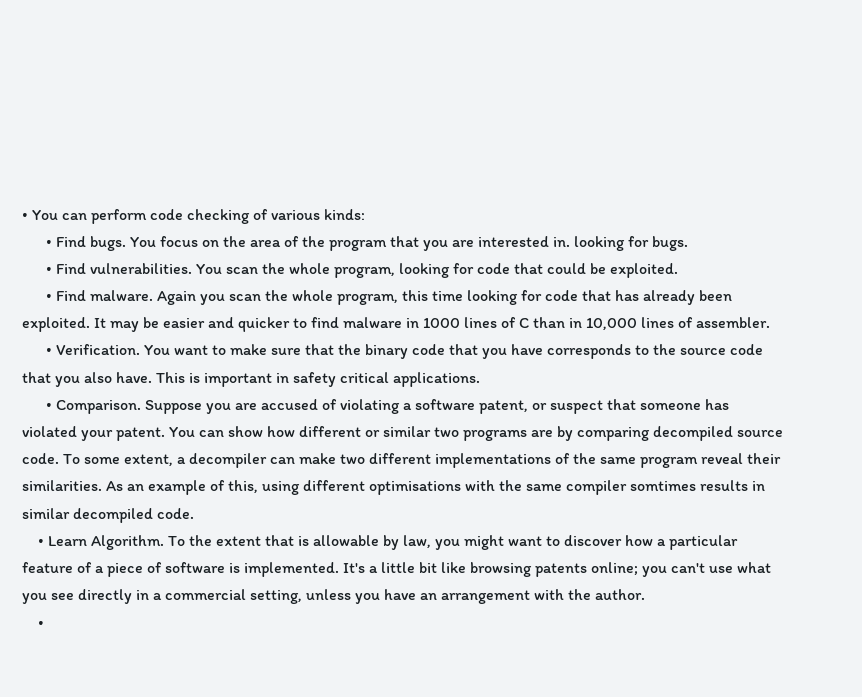• You can perform code checking of various kinds:
      • Find bugs. You focus on the area of the program that you are interested in. looking for bugs.
      • Find vulnerabilities. You scan the whole program, looking for code that could be exploited.
      • Find malware. Again you scan the whole program, this time looking for code that has already been exploited. It may be easier and quicker to find malware in 1000 lines of C than in 10,000 lines of assembler.
      • Verification. You want to make sure that the binary code that you have corresponds to the source code that you also have. This is important in safety critical applications.
      • Comparison. Suppose you are accused of violating a software patent, or suspect that someone has violated your patent. You can show how different or similar two programs are by comparing decompiled source code. To some extent, a decompiler can make two different implementations of the same program reveal their similarities. As an example of this, using different optimisations with the same compiler somtimes results in similar decompiled code.
    • Learn Algorithm. To the extent that is allowable by law, you might want to discover how a particular feature of a piece of software is implemented. It's a little bit like browsing patents online; you can't use what you see directly in a commercial setting, unless you have an arrangement with the author.
    •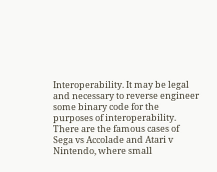Interoperability. It may be legal and necessary to reverse engineer some binary code for the purposes of interoperability. There are the famous cases of Sega vs Accolade and Atari v Nintendo, where small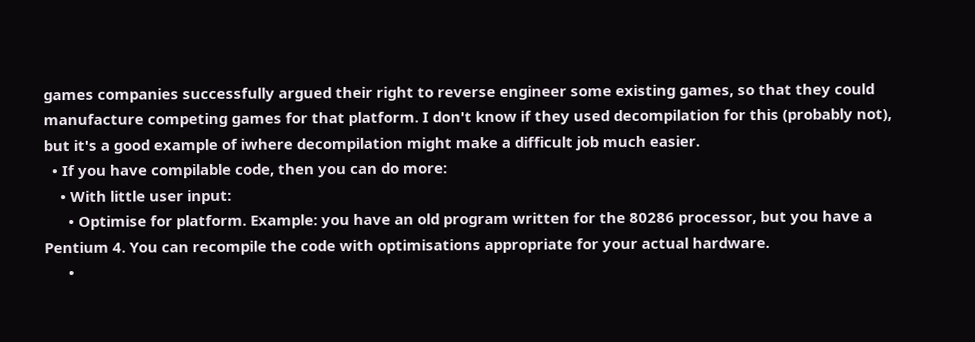games companies successfully argued their right to reverse engineer some existing games, so that they could manufacture competing games for that platform. I don't know if they used decompilation for this (probably not), but it's a good example of iwhere decompilation might make a difficult job much easier.
  • If you have compilable code, then you can do more:
    • With little user input:
      • Optimise for platform. Example: you have an old program written for the 80286 processor, but you have a Pentium 4. You can recompile the code with optimisations appropriate for your actual hardware.
      •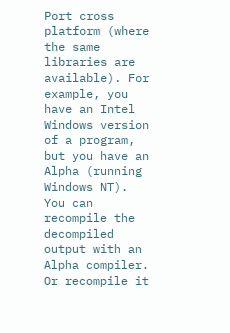Port cross platform (where the same libraries are available). For example, you have an Intel Windows version of a program, but you have an Alpha (running Windows NT). You can recompile the decompiled output with an Alpha compiler. Or recompile it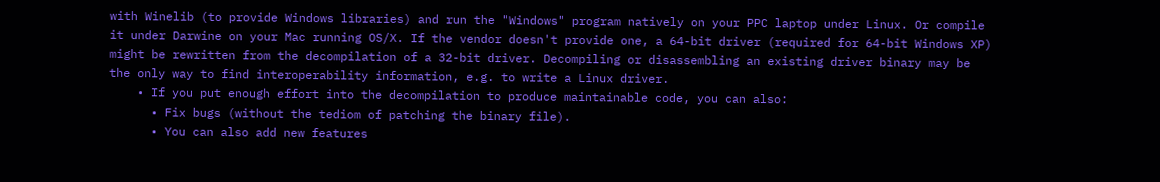with Winelib (to provide Windows libraries) and run the "Windows" program natively on your PPC laptop under Linux. Or compile it under Darwine on your Mac running OS/X. If the vendor doesn't provide one, a 64-bit driver (required for 64-bit Windows XP) might be rewritten from the decompilation of a 32-bit driver. Decompiling or disassembling an existing driver binary may be the only way to find interoperability information, e.g. to write a Linux driver.
    • If you put enough effort into the decompilation to produce maintainable code, you can also:
      • Fix bugs (without the tediom of patching the binary file).
      • You can also add new features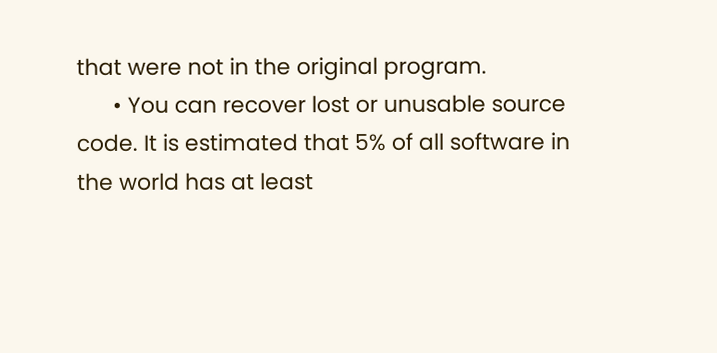that were not in the original program.
      • You can recover lost or unusable source code. It is estimated that 5% of all software in the world has at least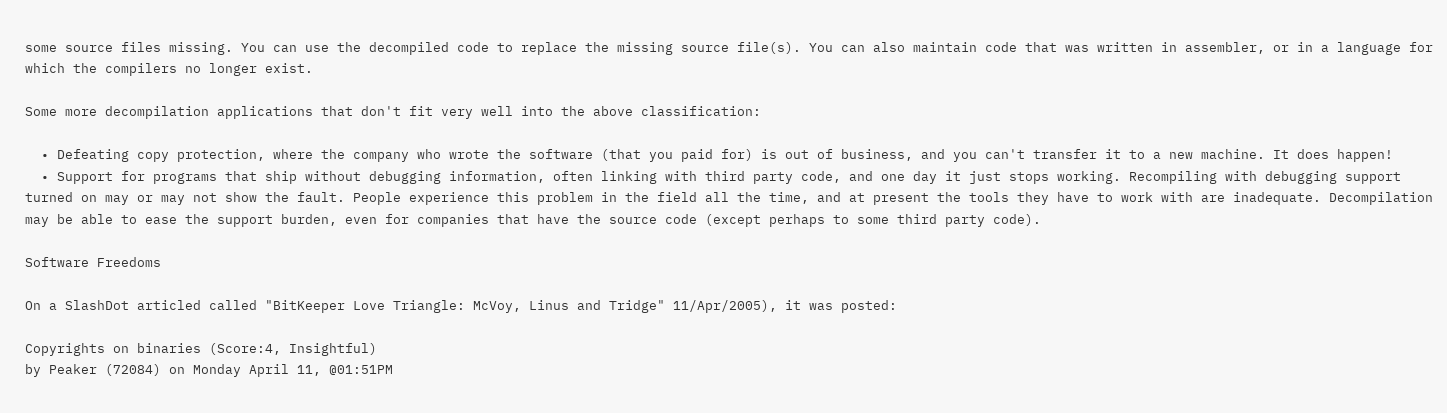some source files missing. You can use the decompiled code to replace the missing source file(s). You can also maintain code that was written in assembler, or in a language for which the compilers no longer exist.

Some more decompilation applications that don't fit very well into the above classification:

  • Defeating copy protection, where the company who wrote the software (that you paid for) is out of business, and you can't transfer it to a new machine. It does happen!
  • Support for programs that ship without debugging information, often linking with third party code, and one day it just stops working. Recompiling with debugging support turned on may or may not show the fault. People experience this problem in the field all the time, and at present the tools they have to work with are inadequate. Decompilation may be able to ease the support burden, even for companies that have the source code (except perhaps to some third party code).

Software Freedoms

On a SlashDot articled called "BitKeeper Love Triangle: McVoy, Linus and Tridge" 11/Apr/2005), it was posted:

Copyrights on binaries (Score:4, Insightful)
by Peaker (72084) on Monday April 11, @01:51PM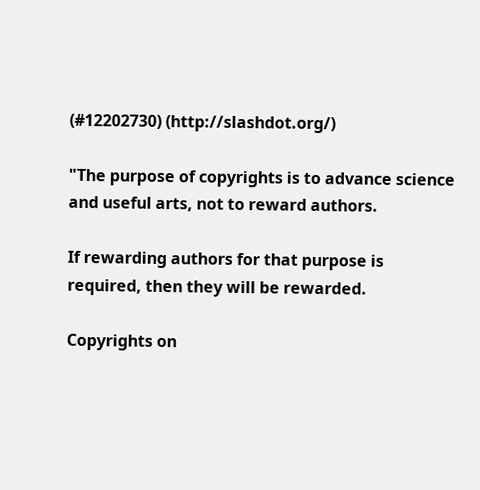(#12202730) (http://slashdot.org/)

"The purpose of copyrights is to advance science and useful arts, not to reward authors.

If rewarding authors for that purpose is required, then they will be rewarded.

Copyrights on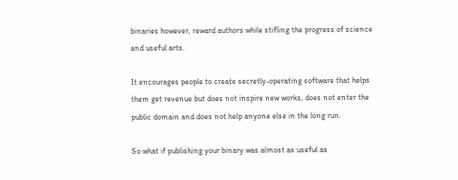binaries however, reward authors while stifling the progress of science and useful arts.

It encourages people to create secretly-operating software that helps them get revenue but does not inspire new works, does not enter the public domain and does not help anyone else in the long run.

So what if publishing your binary was almost as useful as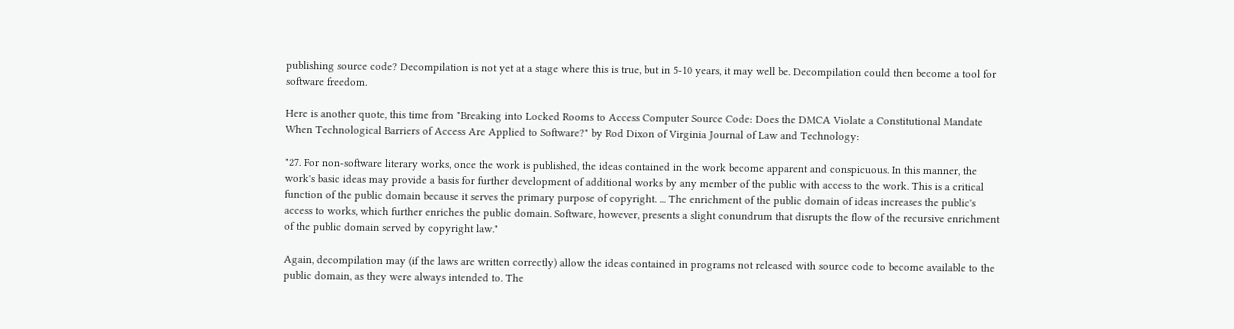publishing source code? Decompilation is not yet at a stage where this is true, but in 5-10 years, it may well be. Decompilation could then become a tool for software freedom.

Here is another quote, this time from "Breaking into Locked Rooms to Access Computer Source Code: Does the DMCA Violate a Constitutional Mandate When Technological Barriers of Access Are Applied to Software?" by Rod Dixon of Virginia Journal of Law and Technology:

"27. For non-software literary works, once the work is published, the ideas contained in the work become apparent and conspicuous. In this manner, the work's basic ideas may provide a basis for further development of additional works by any member of the public with access to the work. This is a critical function of the public domain because it serves the primary purpose of copyright. ... The enrichment of the public domain of ideas increases the public's access to works, which further enriches the public domain. Software, however, presents a slight conundrum that disrupts the flow of the recursive enrichment of the public domain served by copyright law."

Again, decompilation may (if the laws are written correctly) allow the ideas contained in programs not released with source code to become available to the public domain, as they were always intended to. The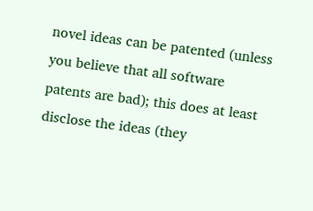novel ideas can be patented (unless you believe that all software patents are bad); this does at least disclose the ideas (they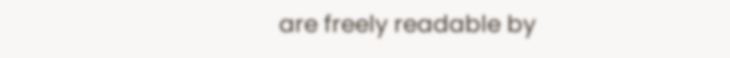are freely readable by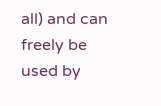all) and can freely be used by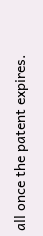all once the patent expires.